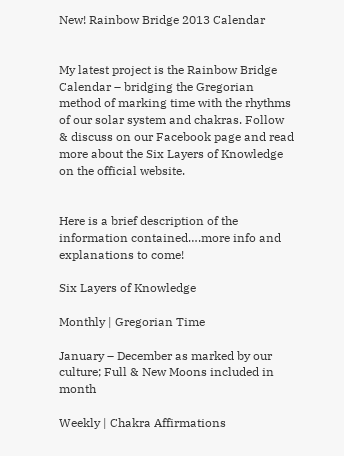New! Rainbow Bridge 2013 Calendar


My latest project is the Rainbow Bridge Calendar – bridging the Gregorian method of marking time with the rhythms of our solar system and chakras. Follow & discuss on our Facebook page and read more about the Six Layers of Knowledge on the official website.


Here is a brief description of the information contained….more info and explanations to come!

Six Layers of Knowledge

Monthly | Gregorian Time

January – December as marked by our culture; Full & New Moons included in month

Weekly | Chakra Affirmations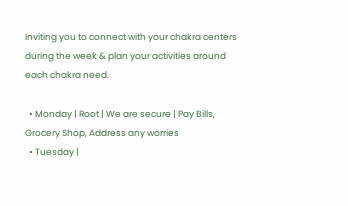Inviting you to connect with your chakra centers during the week & plan your activities around each chakra need.

  • Monday | Root | We are secure | Pay Bills, Grocery Shop, Address any worries
  • Tuesday |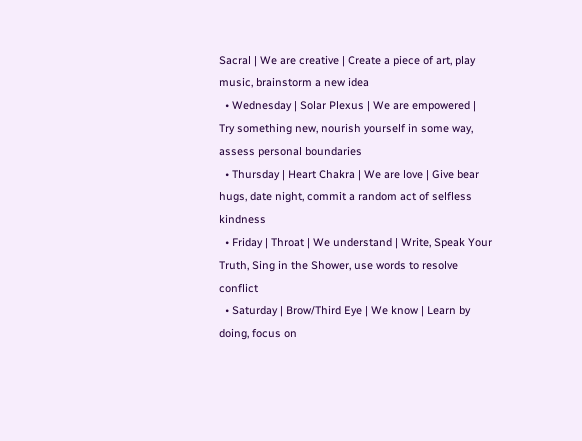Sacral | We are creative | Create a piece of art, play music, brainstorm a new idea
  • Wednesday | Solar Plexus | We are empowered | Try something new, nourish yourself in some way, assess personal boundaries
  • Thursday | Heart Chakra | We are love | Give bear hugs, date night, commit a random act of selfless kindness
  • Friday | Throat | We understand | Write, Speak Your Truth, Sing in the Shower, use words to resolve conflict
  • Saturday | Brow/Third Eye | We know | Learn by doing, focus on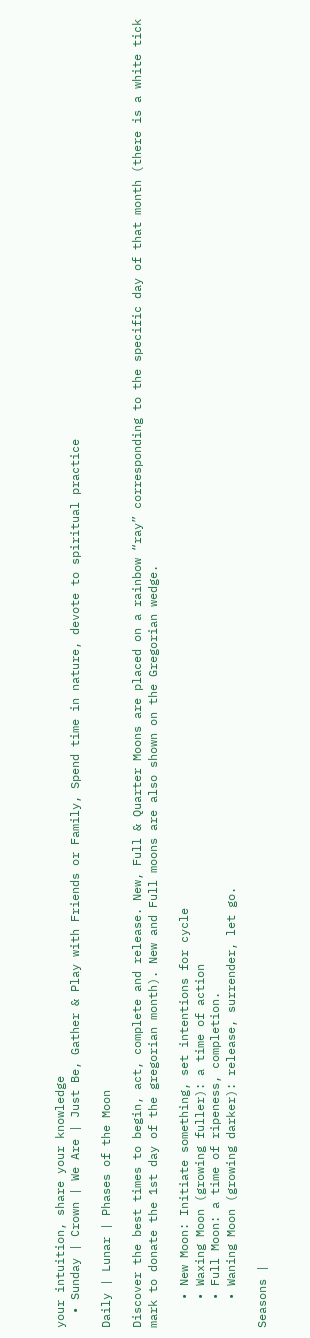your intuition, share your knowledge
  • Sunday | Crown | We Are | Just Be, Gather & Play with Friends or Family, Spend time in nature, devote to spiritual practice

Daily | Lunar | Phases of the Moon

Discover the best times to begin, act, complete and release. New, Full & Quarter Moons are placed on a rainbow “ray” corresponding to the specific day of that month (there is a white tick mark to donate the 1st day of the gregorian month). New and Full moons are also shown on the Gregorian wedge.

    • New Moon: Initiate something, set intentions for cycle
    • Waxing Moon (growing fuller): a time of action
    • Full Moon: a time of ripeness, completion.
    • Waning Moon (growing darker): release, surrender, let go.

Seasons |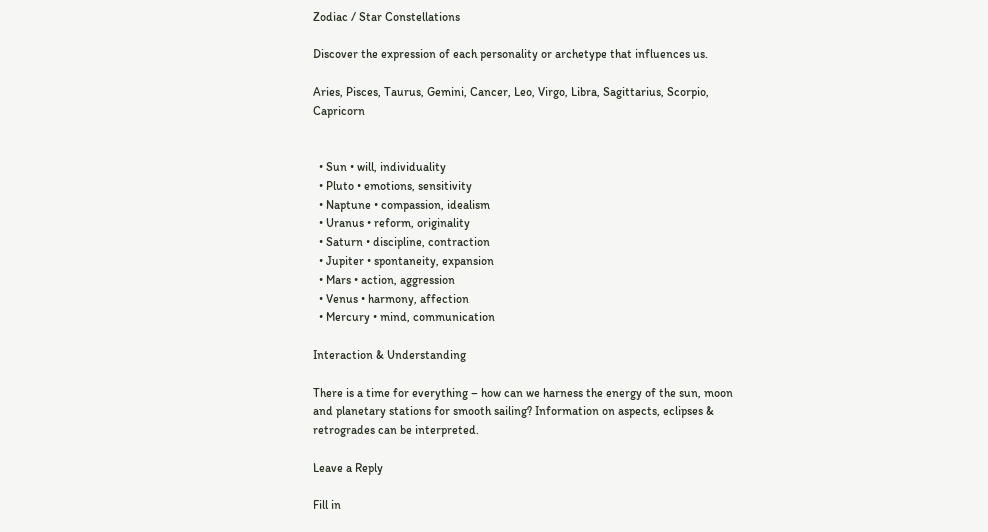Zodiac / Star Constellations

Discover the expression of each personality or archetype that influences us.

Aries, Pisces, Taurus, Gemini, Cancer, Leo, Virgo, Libra, Sagittarius, Scorpio, Capricorn


  • Sun • will, individuality
  • Pluto • emotions, sensitivity
  • Naptune • compassion, idealism
  • Uranus • reform, originality
  • Saturn • discipline, contraction
  • Jupiter • spontaneity, expansion
  • Mars • action, aggression
  • Venus • harmony, affection
  • Mercury • mind, communication

Interaction & Understanding

There is a time for everything – how can we harness the energy of the sun, moon and planetary stations for smooth sailing? Information on aspects, eclipses & retrogrades can be interpreted.

Leave a Reply

Fill in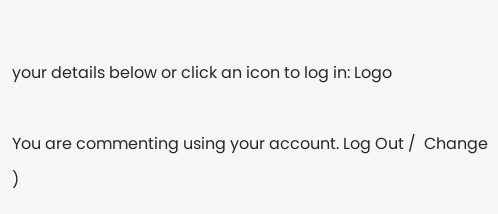your details below or click an icon to log in: Logo

You are commenting using your account. Log Out /  Change )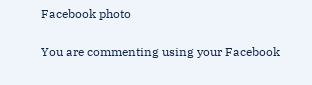Facebook photo

You are commenting using your Facebook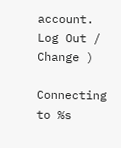account. Log Out /  Change )

Connecting to %s